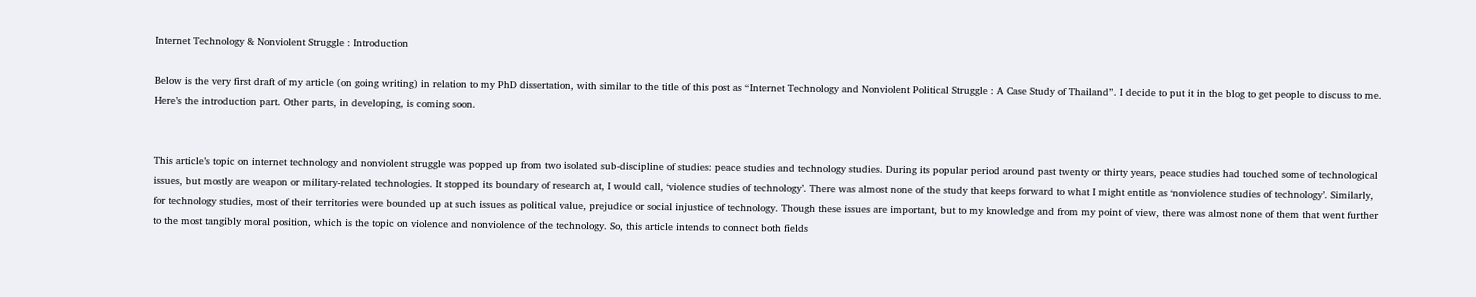Internet Technology & Nonviolent Struggle : Introduction

Below is the very first draft of my article (on going writing) in relation to my PhD dissertation, with similar to the title of this post as “Internet Technology and Nonviolent Political Struggle : A Case Study of Thailand”. I decide to put it in the blog to get people to discuss to me. Here’s the introduction part. Other parts, in developing, is coming soon.


This article’s topic on internet technology and nonviolent struggle was popped up from two isolated sub-discipline of studies: peace studies and technology studies. During its popular period around past twenty or thirty years, peace studies had touched some of technological issues, but mostly are weapon or military-related technologies. It stopped its boundary of research at, I would call, ‘violence studies of technology’. There was almost none of the study that keeps forward to what I might entitle as ‘nonviolence studies of technology’. Similarly, for technology studies, most of their territories were bounded up at such issues as political value, prejudice or social injustice of technology. Though these issues are important, but to my knowledge and from my point of view, there was almost none of them that went further to the most tangibly moral position, which is the topic on violence and nonviolence of the technology. So, this article intends to connect both fields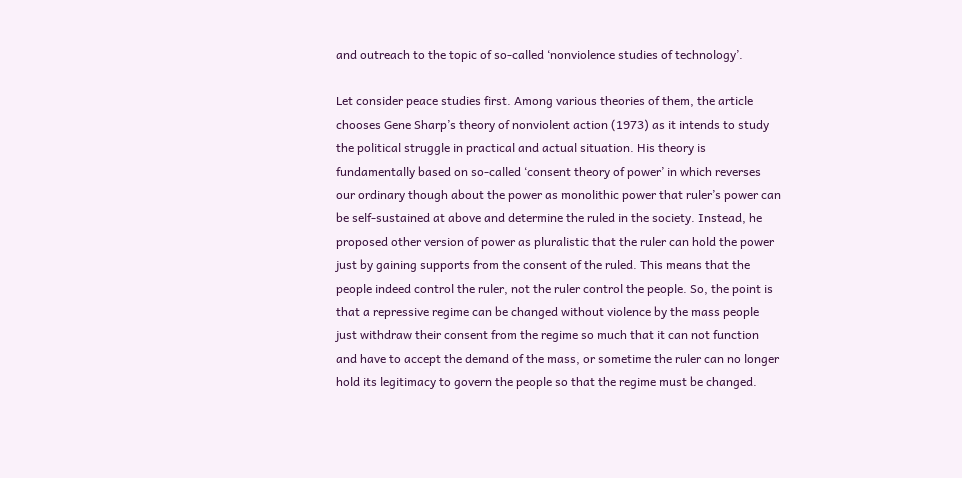and outreach to the topic of so-called ‘nonviolence studies of technology’.

Let consider peace studies first. Among various theories of them, the article chooses Gene Sharp’s theory of nonviolent action (1973) as it intends to study the political struggle in practical and actual situation. His theory is fundamentally based on so-called ‘consent theory of power’ in which reverses our ordinary though about the power as monolithic power that ruler’s power can be self-sustained at above and determine the ruled in the society. Instead, he proposed other version of power as pluralistic that the ruler can hold the power just by gaining supports from the consent of the ruled. This means that the people indeed control the ruler, not the ruler control the people. So, the point is that a repressive regime can be changed without violence by the mass people just withdraw their consent from the regime so much that it can not function and have to accept the demand of the mass, or sometime the ruler can no longer hold its legitimacy to govern the people so that the regime must be changed.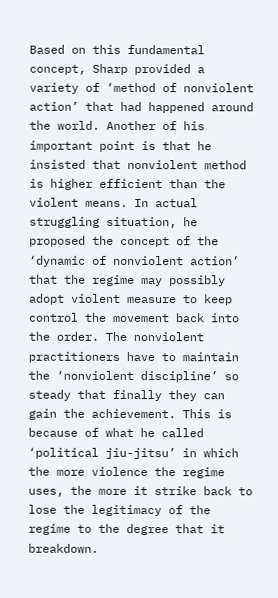Based on this fundamental concept, Sharp provided a variety of ‘method of nonviolent action’ that had happened around the world. Another of his important point is that he insisted that nonviolent method is higher efficient than the violent means. In actual struggling situation, he proposed the concept of the ‘dynamic of nonviolent action’ that the regime may possibly adopt violent measure to keep control the movement back into the order. The nonviolent practitioners have to maintain the ‘nonviolent discipline’ so steady that finally they can gain the achievement. This is because of what he called ‘political jiu-jitsu’ in which the more violence the regime uses, the more it strike back to lose the legitimacy of the regime to the degree that it breakdown.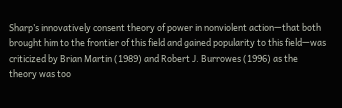Sharp’s innovatively consent theory of power in nonviolent action—that both brought him to the frontier of this field and gained popularity to this field—was criticized by Brian Martin (1989) and Robert J. Burrowes (1996) as the theory was too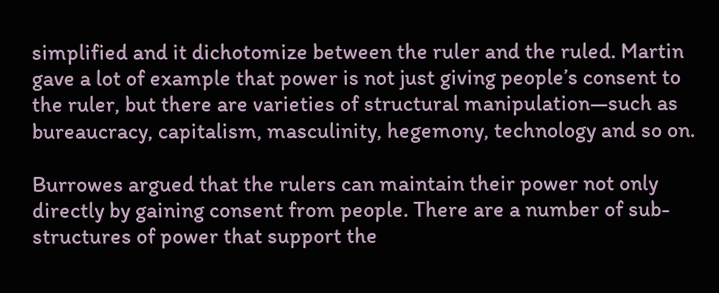simplified and it dichotomize between the ruler and the ruled. Martin gave a lot of example that power is not just giving people’s consent to the ruler, but there are varieties of structural manipulation—such as bureaucracy, capitalism, masculinity, hegemony, technology and so on.

Burrowes argued that the rulers can maintain their power not only directly by gaining consent from people. There are a number of sub-structures of power that support the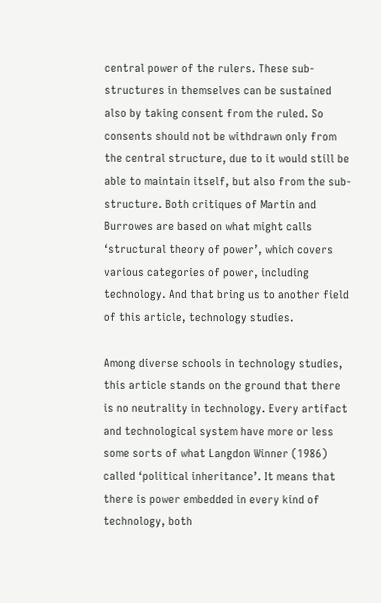central power of the rulers. These sub-structures in themselves can be sustained also by taking consent from the ruled. So consents should not be withdrawn only from the central structure, due to it would still be able to maintain itself, but also from the sub-structure. Both critiques of Martin and Burrowes are based on what might calls ‘structural theory of power’, which covers various categories of power, including technology. And that bring us to another field of this article, technology studies.

Among diverse schools in technology studies, this article stands on the ground that there is no neutrality in technology. Every artifact and technological system have more or less some sorts of what Langdon Winner (1986) called ‘political inheritance’. It means that there is power embedded in every kind of technology, both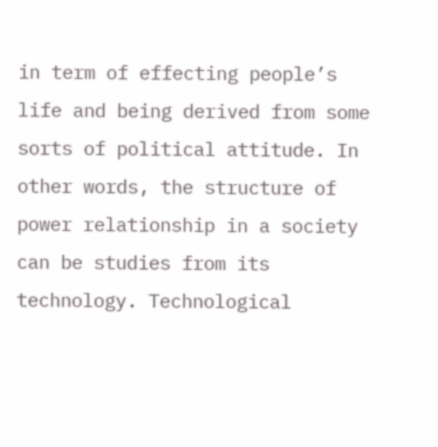in term of effecting people’s life and being derived from some sorts of political attitude. In other words, the structure of power relationship in a society can be studies from its technology. Technological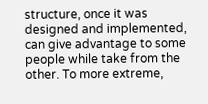structure, once it was designed and implemented, can give advantage to some people while take from the other. To more extreme,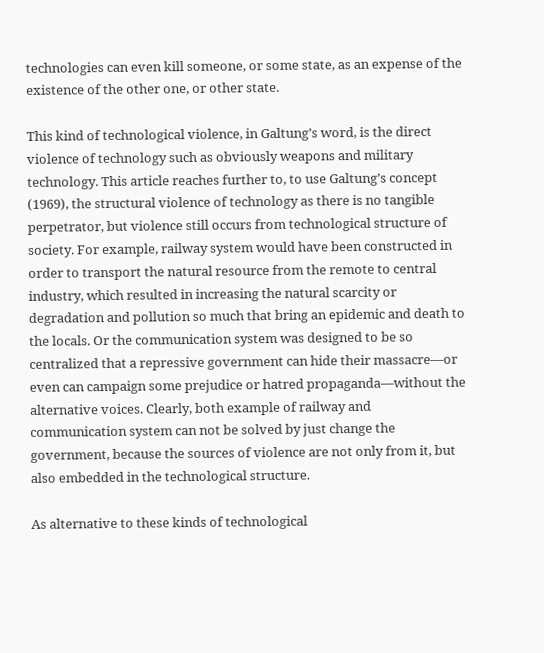technologies can even kill someone, or some state, as an expense of the existence of the other one, or other state.

This kind of technological violence, in Galtung’s word, is the direct violence of technology such as obviously weapons and military technology. This article reaches further to, to use Galtung’s concept (1969), the structural violence of technology as there is no tangible perpetrator, but violence still occurs from technological structure of society. For example, railway system would have been constructed in order to transport the natural resource from the remote to central industry, which resulted in increasing the natural scarcity or degradation and pollution so much that bring an epidemic and death to the locals. Or the communication system was designed to be so centralized that a repressive government can hide their massacre—or even can campaign some prejudice or hatred propaganda—without the alternative voices. Clearly, both example of railway and communication system can not be solved by just change the government, because the sources of violence are not only from it, but also embedded in the technological structure.

As alternative to these kinds of technological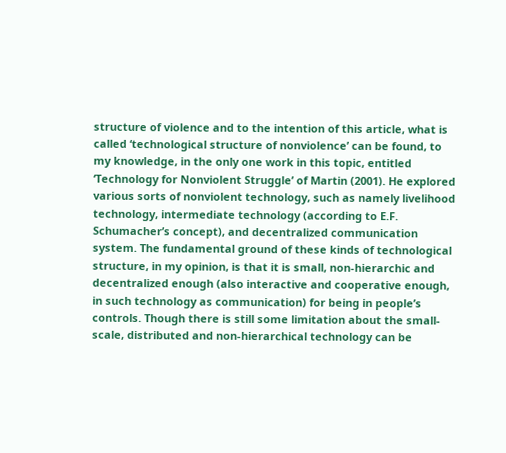structure of violence and to the intention of this article, what is called ‘technological structure of nonviolence’ can be found, to my knowledge, in the only one work in this topic, entitled ‘Technology for Nonviolent Struggle’ of Martin (2001). He explored various sorts of nonviolent technology, such as namely livelihood technology, intermediate technology (according to E.F. Schumacher’s concept), and decentralized communication system. The fundamental ground of these kinds of technological structure, in my opinion, is that it is small, non-hierarchic and decentralized enough (also interactive and cooperative enough, in such technology as communication) for being in people’s controls. Though there is still some limitation about the small-scale, distributed and non-hierarchical technology can be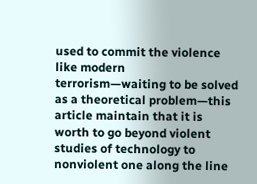used to commit the violence like modern terrorism—waiting to be solved as a theoretical problem—this article maintain that it is worth to go beyond violent studies of technology to nonviolent one along the line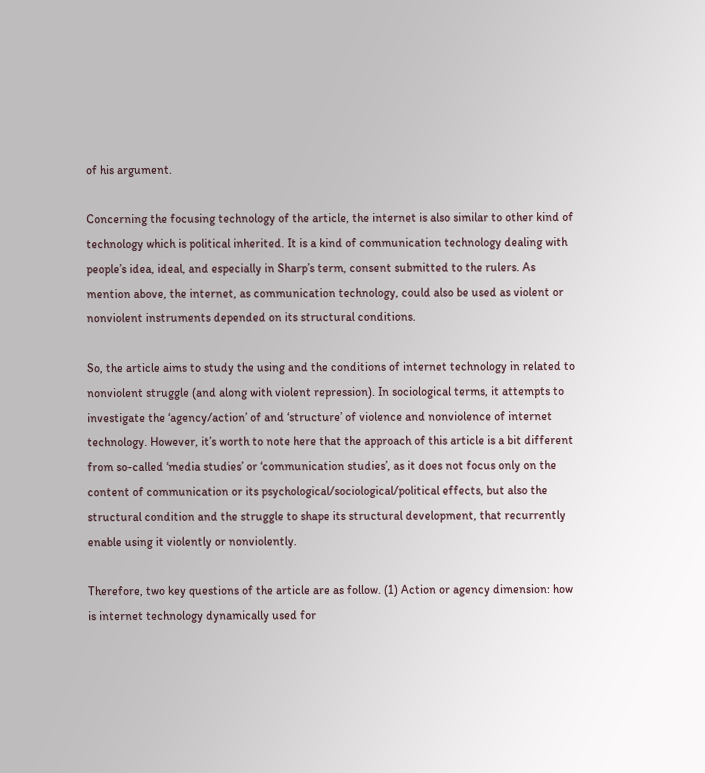of his argument.

Concerning the focusing technology of the article, the internet is also similar to other kind of technology which is political inherited. It is a kind of communication technology dealing with people’s idea, ideal, and especially in Sharp’s term, consent submitted to the rulers. As mention above, the internet, as communication technology, could also be used as violent or nonviolent instruments depended on its structural conditions.

So, the article aims to study the using and the conditions of internet technology in related to nonviolent struggle (and along with violent repression). In sociological terms, it attempts to investigate the ‘agency/action’ of and ‘structure’ of violence and nonviolence of internet technology. However, it’s worth to note here that the approach of this article is a bit different from so-called ‘media studies’ or ‘communication studies’, as it does not focus only on the content of communication or its psychological/sociological/political effects, but also the structural condition and the struggle to shape its structural development, that recurrently enable using it violently or nonviolently.

Therefore, two key questions of the article are as follow. (1) Action or agency dimension: how is internet technology dynamically used for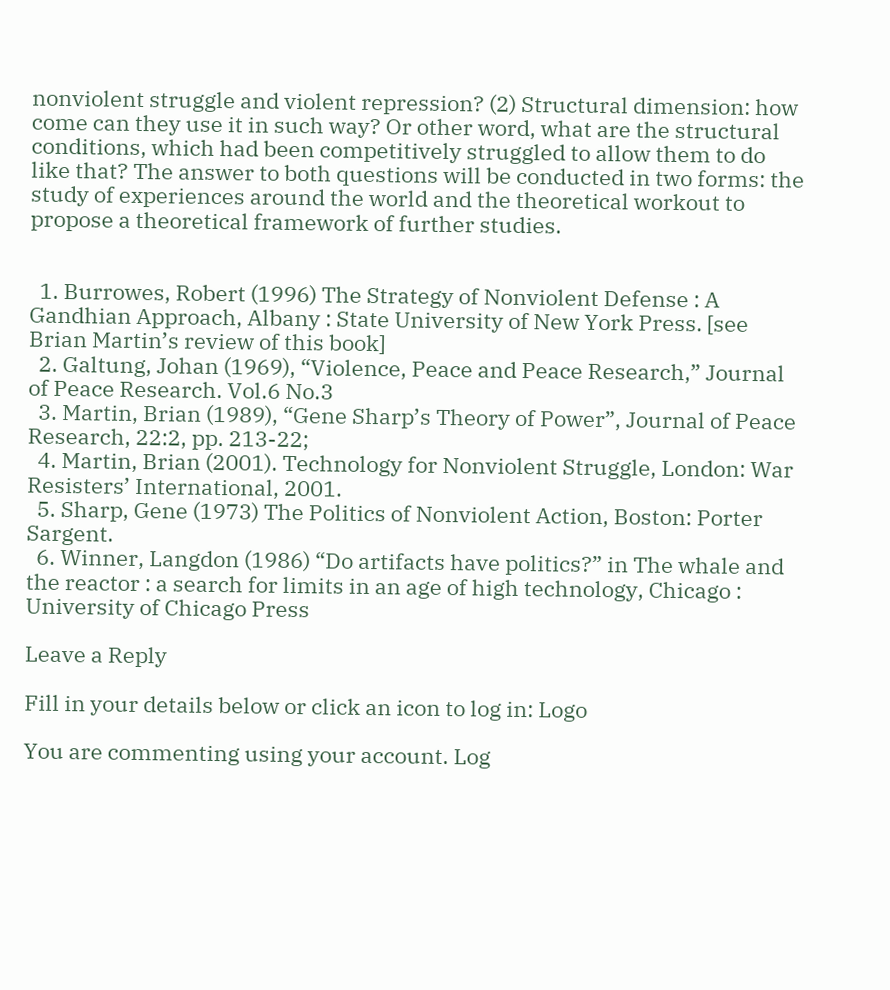nonviolent struggle and violent repression? (2) Structural dimension: how come can they use it in such way? Or other word, what are the structural conditions, which had been competitively struggled to allow them to do like that? The answer to both questions will be conducted in two forms: the study of experiences around the world and the theoretical workout to propose a theoretical framework of further studies.


  1. Burrowes, Robert (1996) The Strategy of Nonviolent Defense : A Gandhian Approach, Albany : State University of New York Press. [see Brian Martin’s review of this book]
  2. Galtung, Johan (1969), “Violence, Peace and Peace Research,” Journal of Peace Research. Vol.6 No.3
  3. Martin, Brian (1989), “Gene Sharp’s Theory of Power”, Journal of Peace Research, 22:2, pp. 213-22;
  4. Martin, Brian (2001). Technology for Nonviolent Struggle, London: War Resisters’ International, 2001.
  5. Sharp, Gene (1973) The Politics of Nonviolent Action, Boston: Porter Sargent.
  6. Winner, Langdon (1986) “Do artifacts have politics?” in The whale and the reactor : a search for limits in an age of high technology, Chicago : University of Chicago Press

Leave a Reply

Fill in your details below or click an icon to log in: Logo

You are commenting using your account. Log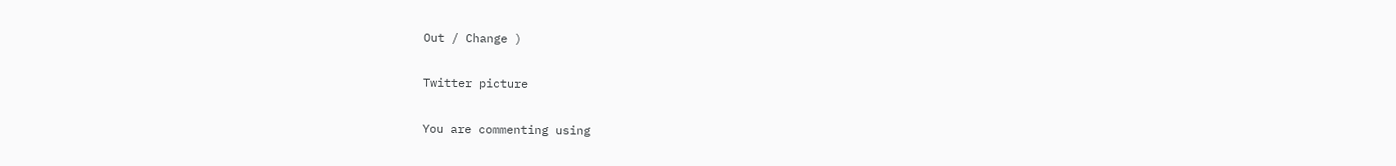Out / Change )

Twitter picture

You are commenting using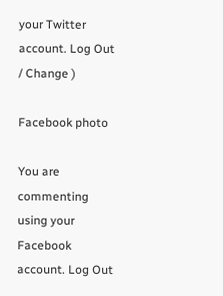your Twitter account. Log Out / Change )

Facebook photo

You are commenting using your Facebook account. Log Out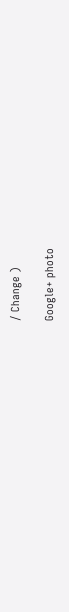/ Change )

Google+ photo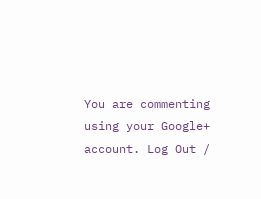You are commenting using your Google+ account. Log Out /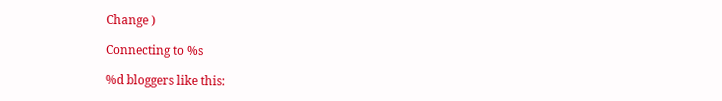Change )

Connecting to %s

%d bloggers like this: